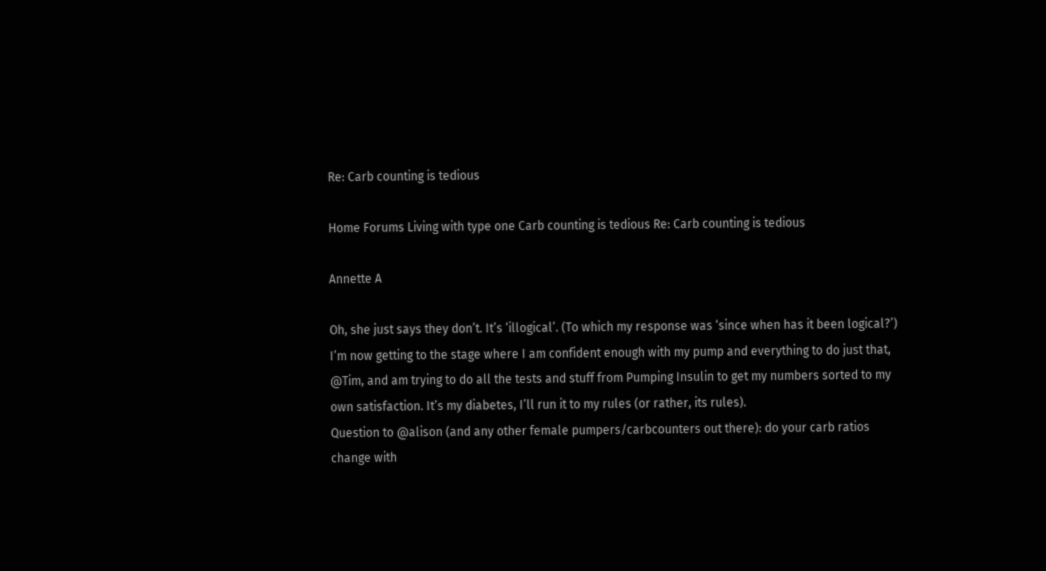Re: Carb counting is tedious

Home Forums Living with type one Carb counting is tedious Re: Carb counting is tedious

Annette A

Oh, she just says they don’t. It’s ‘illogical’. (To which my response was ‘since when has it been logical?’)
I’m now getting to the stage where I am confident enough with my pump and everything to do just that, @Tim, and am trying to do all the tests and stuff from Pumping Insulin to get my numbers sorted to my own satisfaction. It’s my diabetes, I’ll run it to my rules (or rather, its rules).
Question to @alison (and any other female pumpers/carbcounters out there): do your carb ratios change with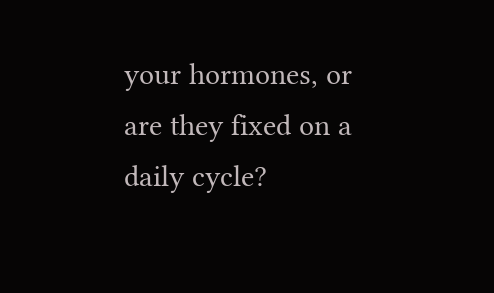your hormones, or are they fixed on a daily cycle?